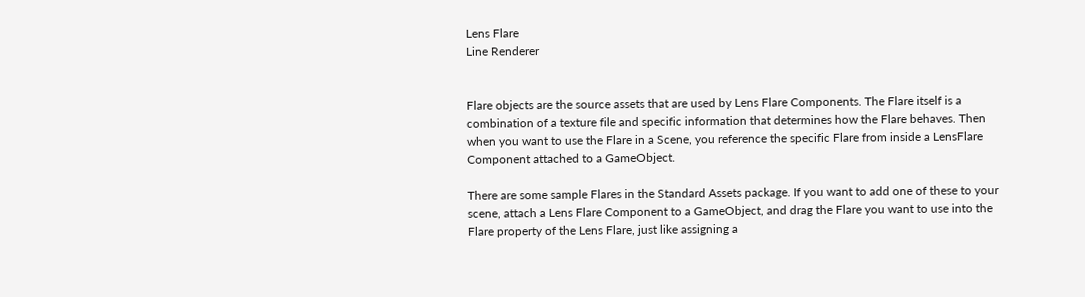Lens Flare
Line Renderer


Flare objects are the source assets that are used by Lens Flare Components. The Flare itself is a combination of a texture file and specific information that determines how the Flare behaves. Then when you want to use the Flare in a Scene, you reference the specific Flare from inside a LensFlare Component attached to a GameObject.

There are some sample Flares in the Standard Assets package. If you want to add one of these to your scene, attach a Lens Flare Component to a GameObject, and drag the Flare you want to use into the Flare property of the Lens Flare, just like assigning a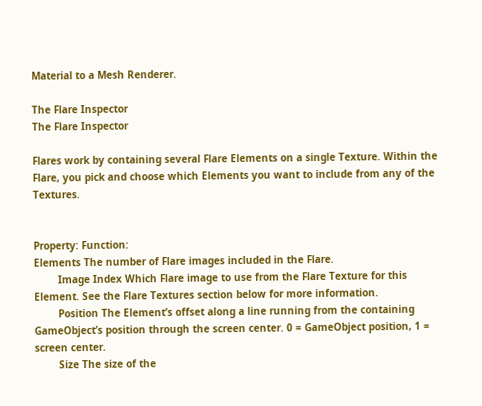Material to a Mesh Renderer.

The Flare Inspector
The Flare Inspector

Flares work by containing several Flare Elements on a single Texture. Within the Flare, you pick and choose which Elements you want to include from any of the Textures.


Property: Function:
Elements The number of Flare images included in the Flare.
        Image Index Which Flare image to use from the Flare Texture for this Element. See the Flare Textures section below for more information.
        Position The Element’s offset along a line running from the containing GameObject’s position through the screen center. 0 = GameObject position, 1 = screen center.
        Size The size of the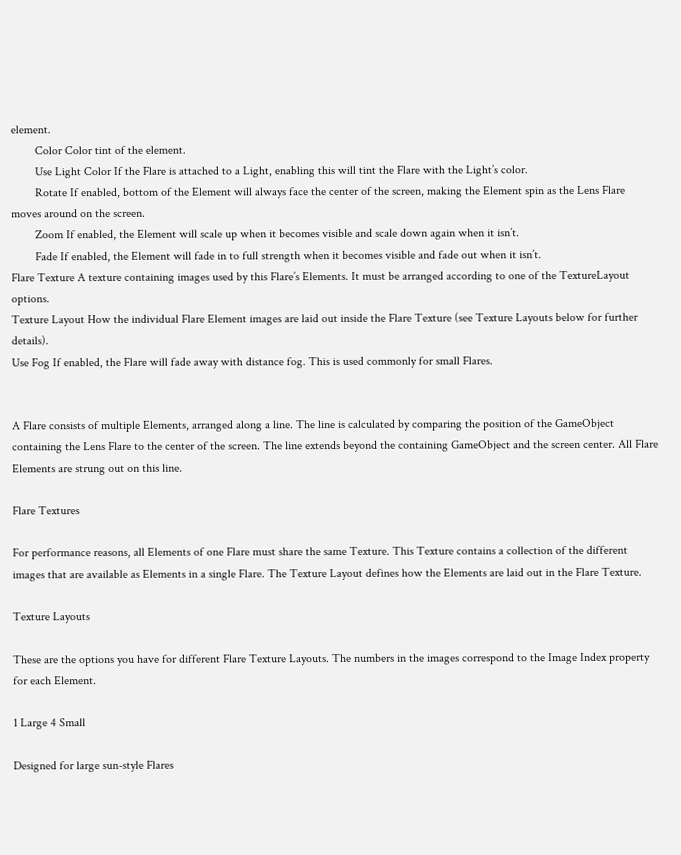element.
        Color Color tint of the element.
        Use Light Color If the Flare is attached to a Light, enabling this will tint the Flare with the Light’s color.
        Rotate If enabled, bottom of the Element will always face the center of the screen, making the Element spin as the Lens Flare moves around on the screen.
        Zoom If enabled, the Element will scale up when it becomes visible and scale down again when it isn’t.
        Fade If enabled, the Element will fade in to full strength when it becomes visible and fade out when it isn’t.
Flare Texture A texture containing images used by this Flare’s Elements. It must be arranged according to one of the TextureLayout options.
Texture Layout How the individual Flare Element images are laid out inside the Flare Texture (see Texture Layouts below for further details).
Use Fog If enabled, the Flare will fade away with distance fog. This is used commonly for small Flares.


A Flare consists of multiple Elements, arranged along a line. The line is calculated by comparing the position of the GameObject containing the Lens Flare to the center of the screen. The line extends beyond the containing GameObject and the screen center. All Flare Elements are strung out on this line.

Flare Textures

For performance reasons, all Elements of one Flare must share the same Texture. This Texture contains a collection of the different images that are available as Elements in a single Flare. The Texture Layout defines how the Elements are laid out in the Flare Texture.

Texture Layouts

These are the options you have for different Flare Texture Layouts. The numbers in the images correspond to the Image Index property for each Element.

1 Large 4 Small

Designed for large sun-style Flares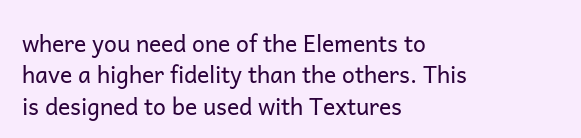where you need one of the Elements to have a higher fidelity than the others. This is designed to be used with Textures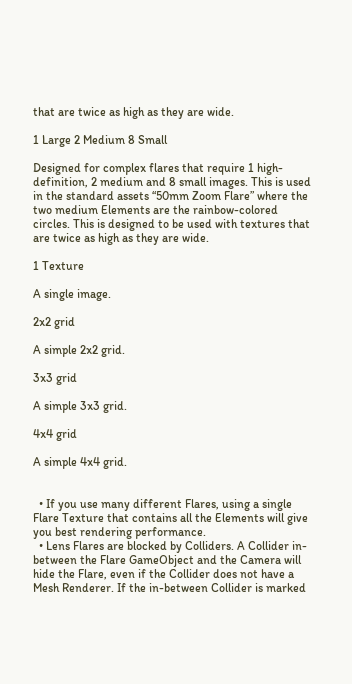that are twice as high as they are wide.

1 Large 2 Medium 8 Small

Designed for complex flares that require 1 high-definition, 2 medium and 8 small images. This is used in the standard assets “50mm Zoom Flare” where the two medium Elements are the rainbow-colored circles. This is designed to be used with textures that are twice as high as they are wide.

1 Texture

A single image.

2x2 grid

A simple 2x2 grid.

3x3 grid

A simple 3x3 grid.

4x4 grid

A simple 4x4 grid.


  • If you use many different Flares, using a single Flare Texture that contains all the Elements will give you best rendering performance.
  • Lens Flares are blocked by Colliders. A Collider in-between the Flare GameObject and the Camera will hide the Flare, even if the Collider does not have a Mesh Renderer. If the in-between Collider is marked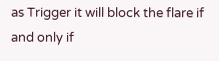as Trigger it will block the flare if and only if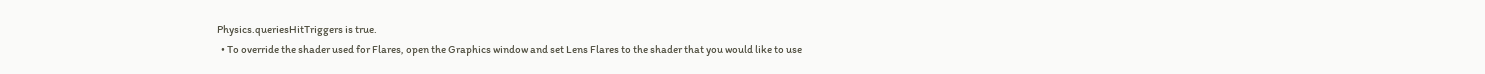Physics.queriesHitTriggers is true.
  • To override the shader used for Flares, open the Graphics window and set Lens Flares to the shader that you would like to use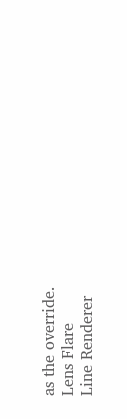as the override.
Lens Flare
Line Renderer